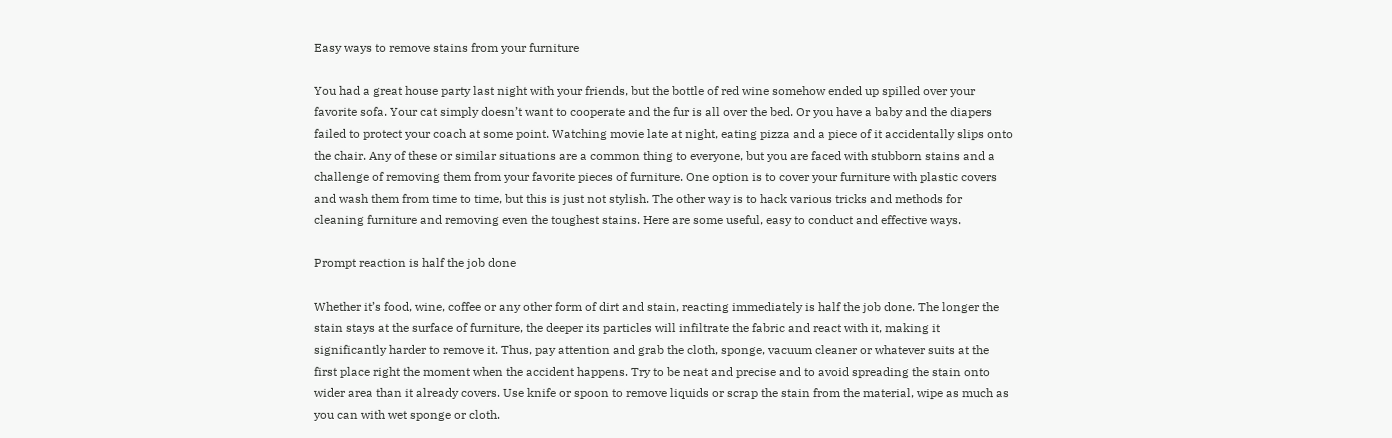Easy ways to remove stains from your furniture

You had a great house party last night with your friends, but the bottle of red wine somehow ended up spilled over your favorite sofa. Your cat simply doesn’t want to cooperate and the fur is all over the bed. Or you have a baby and the diapers failed to protect your coach at some point. Watching movie late at night, eating pizza and a piece of it accidentally slips onto the chair. Any of these or similar situations are a common thing to everyone, but you are faced with stubborn stains and a challenge of removing them from your favorite pieces of furniture. One option is to cover your furniture with plastic covers and wash them from time to time, but this is just not stylish. The other way is to hack various tricks and methods for cleaning furniture and removing even the toughest stains. Here are some useful, easy to conduct and effective ways.

Prompt reaction is half the job done

Whether it’s food, wine, coffee or any other form of dirt and stain, reacting immediately is half the job done. The longer the stain stays at the surface of furniture, the deeper its particles will infiltrate the fabric and react with it, making it significantly harder to remove it. Thus, pay attention and grab the cloth, sponge, vacuum cleaner or whatever suits at the first place right the moment when the accident happens. Try to be neat and precise and to avoid spreading the stain onto wider area than it already covers. Use knife or spoon to remove liquids or scrap the stain from the material, wipe as much as you can with wet sponge or cloth.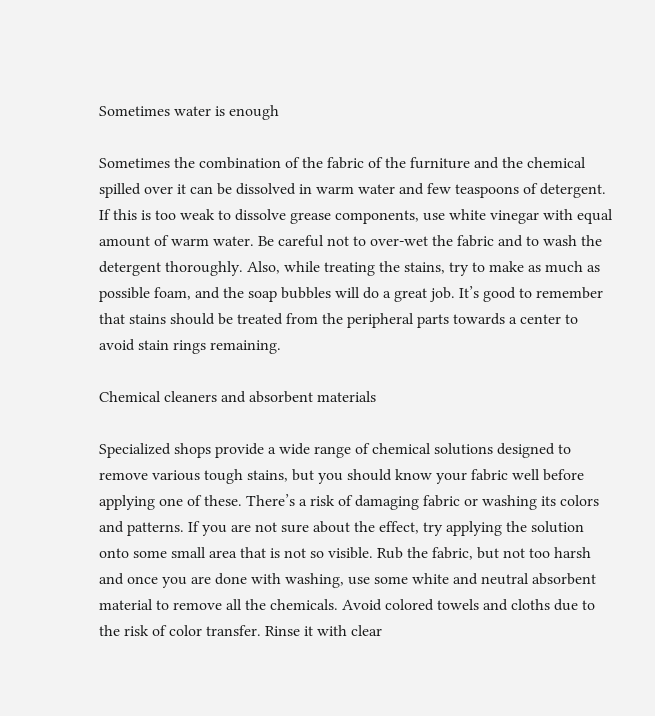Sometimes water is enough

Sometimes the combination of the fabric of the furniture and the chemical spilled over it can be dissolved in warm water and few teaspoons of detergent. If this is too weak to dissolve grease components, use white vinegar with equal amount of warm water. Be careful not to over-wet the fabric and to wash the detergent thoroughly. Also, while treating the stains, try to make as much as possible foam, and the soap bubbles will do a great job. It’s good to remember that stains should be treated from the peripheral parts towards a center to avoid stain rings remaining.

Chemical cleaners and absorbent materials

Specialized shops provide a wide range of chemical solutions designed to remove various tough stains, but you should know your fabric well before applying one of these. There’s a risk of damaging fabric or washing its colors and patterns. If you are not sure about the effect, try applying the solution onto some small area that is not so visible. Rub the fabric, but not too harsh and once you are done with washing, use some white and neutral absorbent material to remove all the chemicals. Avoid colored towels and cloths due to the risk of color transfer. Rinse it with clear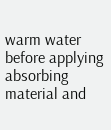warm water before applying absorbing material and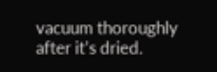vacuum thoroughly after it’s dried.